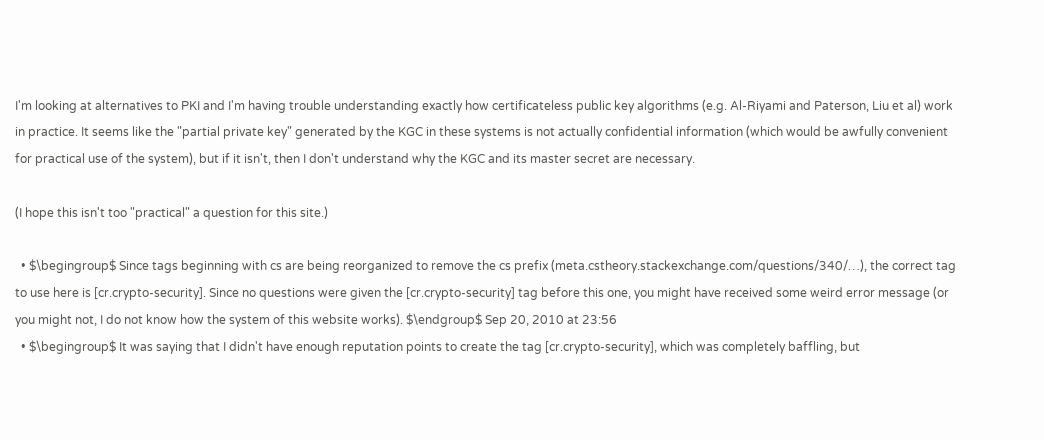I'm looking at alternatives to PKI and I'm having trouble understanding exactly how certificateless public key algorithms (e.g. Al-Riyami and Paterson, Liu et al) work in practice. It seems like the "partial private key" generated by the KGC in these systems is not actually confidential information (which would be awfully convenient for practical use of the system), but if it isn't, then I don't understand why the KGC and its master secret are necessary.

(I hope this isn't too "practical" a question for this site.)

  • $\begingroup$ Since tags beginning with cs are being reorganized to remove the cs prefix (meta.cstheory.stackexchange.com/questions/340/…), the correct tag to use here is [cr.crypto-security]. Since no questions were given the [cr.crypto-security] tag before this one, you might have received some weird error message (or you might not, I do not know how the system of this website works). $\endgroup$ Sep 20, 2010 at 23:56
  • $\begingroup$ It was saying that I didn't have enough reputation points to create the tag [cr.crypto-security], which was completely baffling, but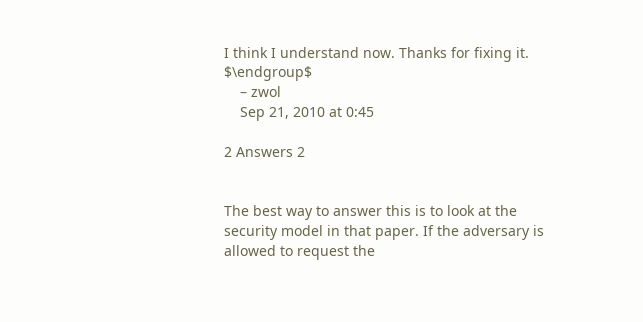I think I understand now. Thanks for fixing it. $\endgroup$
    – zwol
    Sep 21, 2010 at 0:45

2 Answers 2


The best way to answer this is to look at the security model in that paper. If the adversary is allowed to request the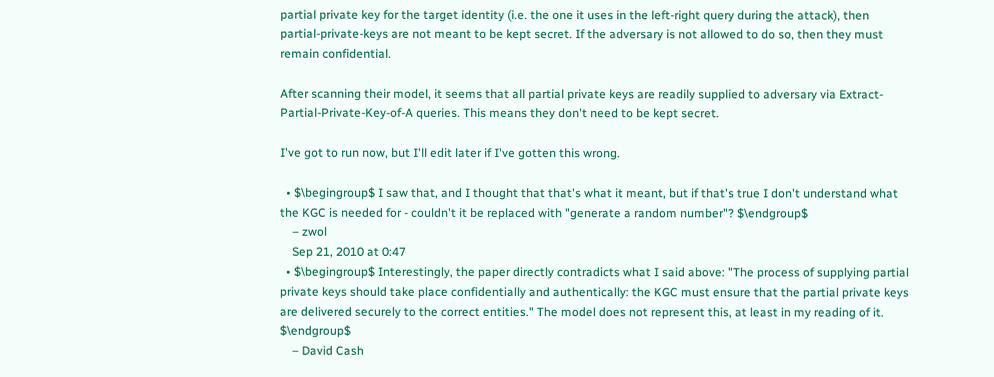partial private key for the target identity (i.e. the one it uses in the left-right query during the attack), then partial-private-keys are not meant to be kept secret. If the adversary is not allowed to do so, then they must remain confidential.

After scanning their model, it seems that all partial private keys are readily supplied to adversary via Extract-Partial-Private-Key-of-A queries. This means they don't need to be kept secret.

I've got to run now, but I'll edit later if I've gotten this wrong.

  • $\begingroup$ I saw that, and I thought that that's what it meant, but if that's true I don't understand what the KGC is needed for - couldn't it be replaced with "generate a random number"? $\endgroup$
    – zwol
    Sep 21, 2010 at 0:47
  • $\begingroup$ Interestingly, the paper directly contradicts what I said above: "The process of supplying partial private keys should take place confidentially and authentically: the KGC must ensure that the partial private keys are delivered securely to the correct entities." The model does not represent this, at least in my reading of it. $\endgroup$
    – David Cash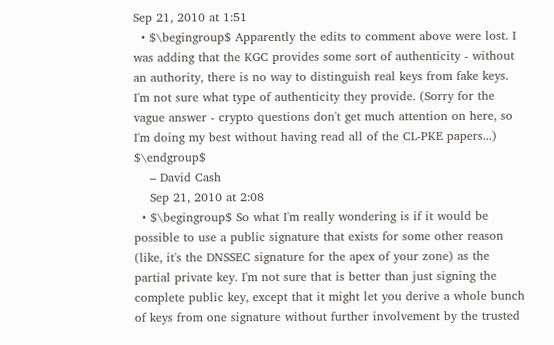Sep 21, 2010 at 1:51
  • $\begingroup$ Apparently the edits to comment above were lost. I was adding that the KGC provides some sort of authenticity - without an authority, there is no way to distinguish real keys from fake keys. I'm not sure what type of authenticity they provide. (Sorry for the vague answer - crypto questions don't get much attention on here, so I'm doing my best without having read all of the CL-PKE papers...) $\endgroup$
    – David Cash
    Sep 21, 2010 at 2:08
  • $\begingroup$ So what I'm really wondering is if it would be possible to use a public signature that exists for some other reason (like, it's the DNSSEC signature for the apex of your zone) as the partial private key. I'm not sure that is better than just signing the complete public key, except that it might let you derive a whole bunch of keys from one signature without further involvement by the trusted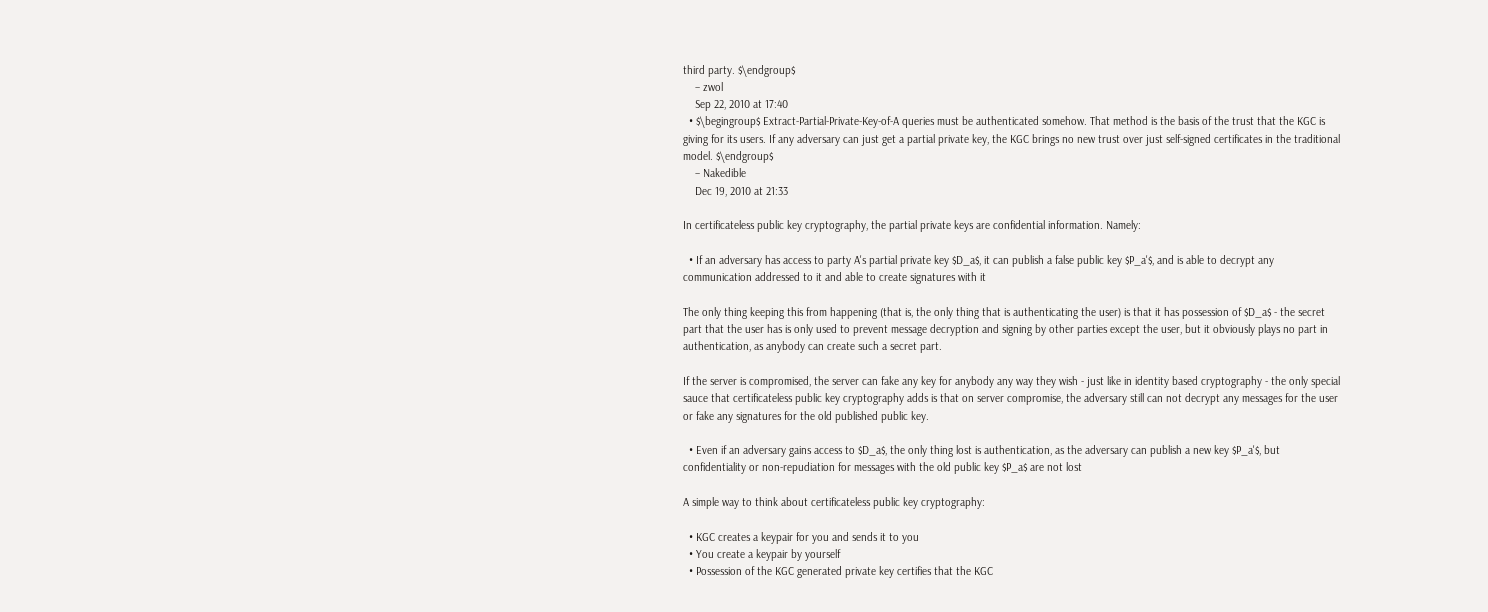third party. $\endgroup$
    – zwol
    Sep 22, 2010 at 17:40
  • $\begingroup$ Extract-Partial-Private-Key-of-A queries must be authenticated somehow. That method is the basis of the trust that the KGC is giving for its users. If any adversary can just get a partial private key, the KGC brings no new trust over just self-signed certificates in the traditional model. $\endgroup$
    – Nakedible
    Dec 19, 2010 at 21:33

In certificateless public key cryptography, the partial private keys are confidential information. Namely:

  • If an adversary has access to party A's partial private key $D_a$, it can publish a false public key $P_a'$, and is able to decrypt any communication addressed to it and able to create signatures with it

The only thing keeping this from happening (that is, the only thing that is authenticating the user) is that it has possession of $D_a$ - the secret part that the user has is only used to prevent message decryption and signing by other parties except the user, but it obviously plays no part in authentication, as anybody can create such a secret part.

If the server is compromised, the server can fake any key for anybody any way they wish - just like in identity based cryptography - the only special sauce that certificateless public key cryptography adds is that on server compromise, the adversary still can not decrypt any messages for the user or fake any signatures for the old published public key.

  • Even if an adversary gains access to $D_a$, the only thing lost is authentication, as the adversary can publish a new key $P_a'$, but confidentiality or non-repudiation for messages with the old public key $P_a$ are not lost

A simple way to think about certificateless public key cryptography:

  • KGC creates a keypair for you and sends it to you
  • You create a keypair by yourself
  • Possession of the KGC generated private key certifies that the KGC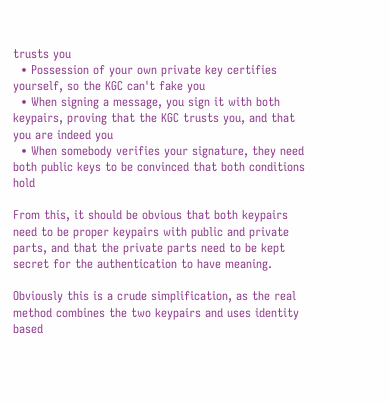trusts you
  • Possession of your own private key certifies yourself, so the KGC can't fake you
  • When signing a message, you sign it with both keypairs, proving that the KGC trusts you, and that you are indeed you
  • When somebody verifies your signature, they need both public keys to be convinced that both conditions hold

From this, it should be obvious that both keypairs need to be proper keypairs with public and private parts, and that the private parts need to be kept secret for the authentication to have meaning.

Obviously this is a crude simplification, as the real method combines the two keypairs and uses identity based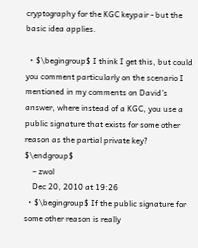cryptography for the KGC keypair - but the basic idea applies.

  • $\begingroup$ I think I get this, but could you comment particularly on the scenario I mentioned in my comments on David's answer, where instead of a KGC, you use a public signature that exists for some other reason as the partial private key? $\endgroup$
    – zwol
    Dec 20, 2010 at 19:26
  • $\begingroup$ If the public signature for some other reason is really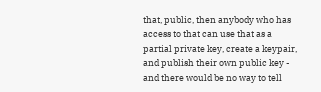that, public, then anybody who has access to that can use that as a partial private key, create a keypair, and publish their own public key - and there would be no way to tell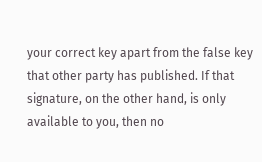your correct key apart from the false key that other party has published. If that signature, on the other hand, is only available to you, then no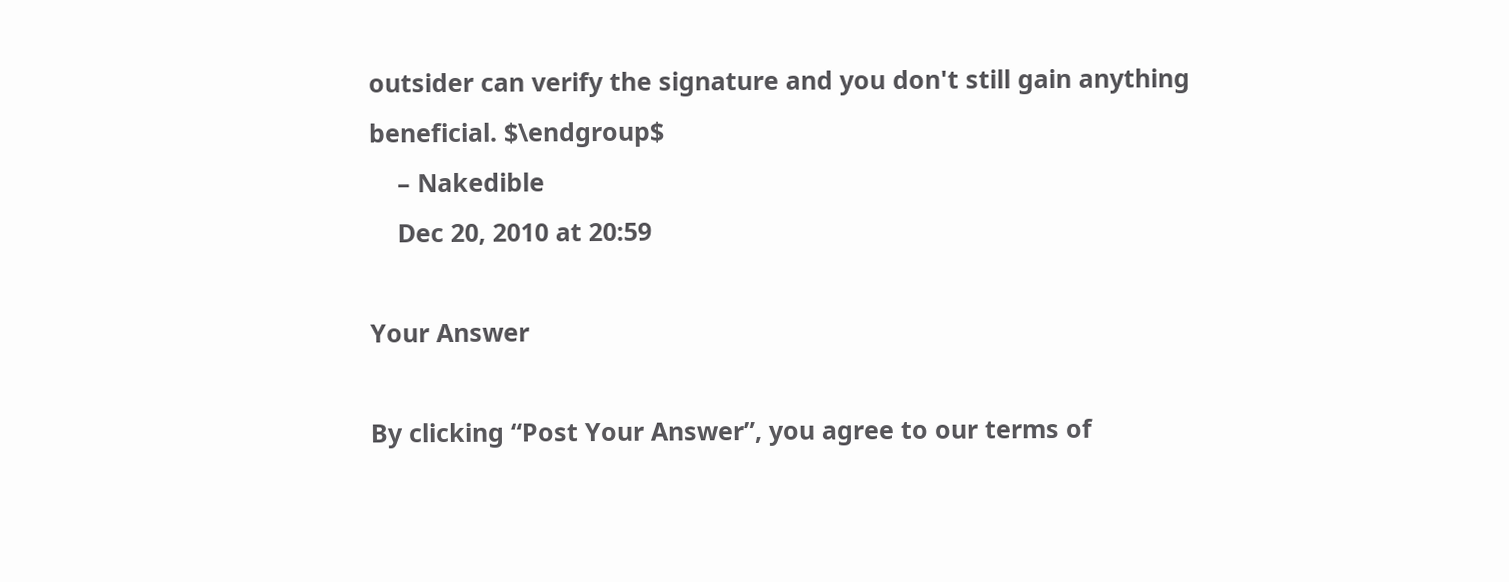outsider can verify the signature and you don't still gain anything beneficial. $\endgroup$
    – Nakedible
    Dec 20, 2010 at 20:59

Your Answer

By clicking “Post Your Answer”, you agree to our terms of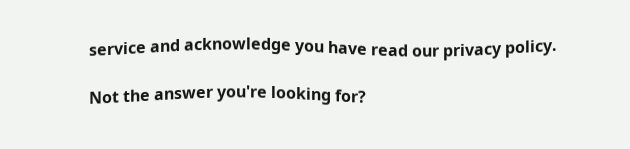service and acknowledge you have read our privacy policy.

Not the answer you're looking for?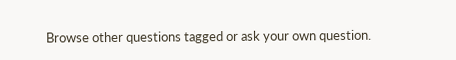Browse other questions tagged or ask your own question.